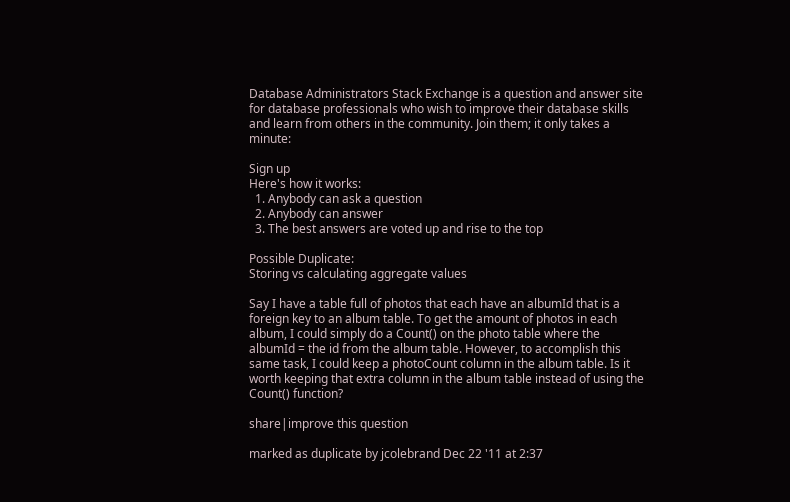Database Administrators Stack Exchange is a question and answer site for database professionals who wish to improve their database skills and learn from others in the community. Join them; it only takes a minute:

Sign up
Here's how it works:
  1. Anybody can ask a question
  2. Anybody can answer
  3. The best answers are voted up and rise to the top

Possible Duplicate:
Storing vs calculating aggregate values

Say I have a table full of photos that each have an albumId that is a foreign key to an album table. To get the amount of photos in each album, I could simply do a Count() on the photo table where the albumId = the id from the album table. However, to accomplish this same task, I could keep a photoCount column in the album table. Is it worth keeping that extra column in the album table instead of using the Count() function?

share|improve this question

marked as duplicate by jcolebrand Dec 22 '11 at 2:37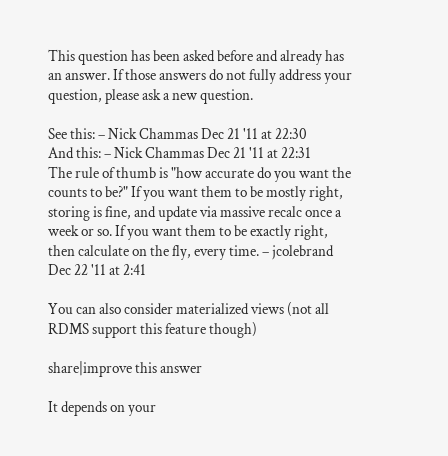This question has been asked before and already has an answer. If those answers do not fully address your question, please ask a new question.

See this: – Nick Chammas Dec 21 '11 at 22:30
And this: – Nick Chammas Dec 21 '11 at 22:31
The rule of thumb is "how accurate do you want the counts to be?" If you want them to be mostly right, storing is fine, and update via massive recalc once a week or so. If you want them to be exactly right, then calculate on the fly, every time. – jcolebrand Dec 22 '11 at 2:41

You can also consider materialized views (not all RDMS support this feature though)

share|improve this answer

It depends on your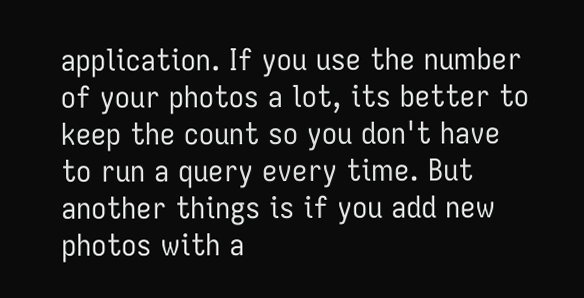application. If you use the number of your photos a lot, its better to keep the count so you don't have to run a query every time. But another things is if you add new photos with a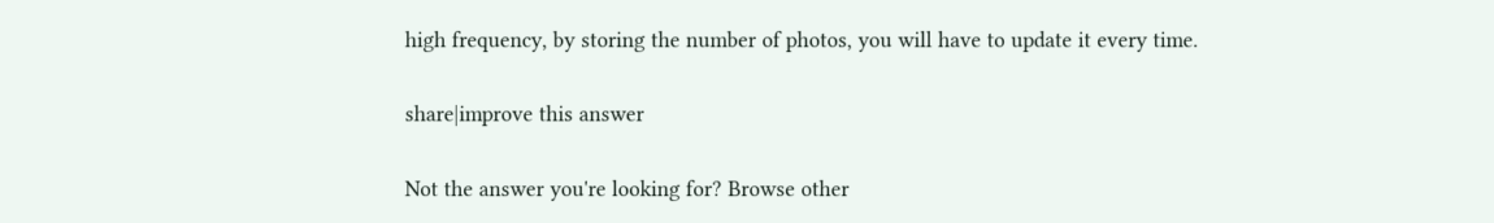high frequency, by storing the number of photos, you will have to update it every time.

share|improve this answer

Not the answer you're looking for? Browse other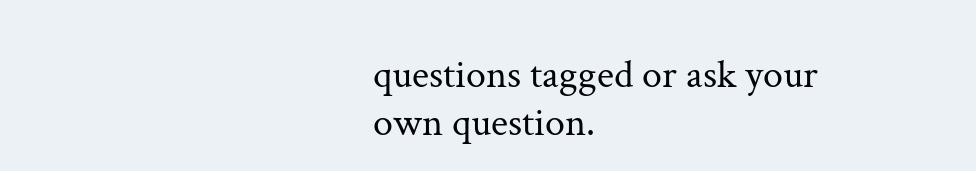questions tagged or ask your own question.